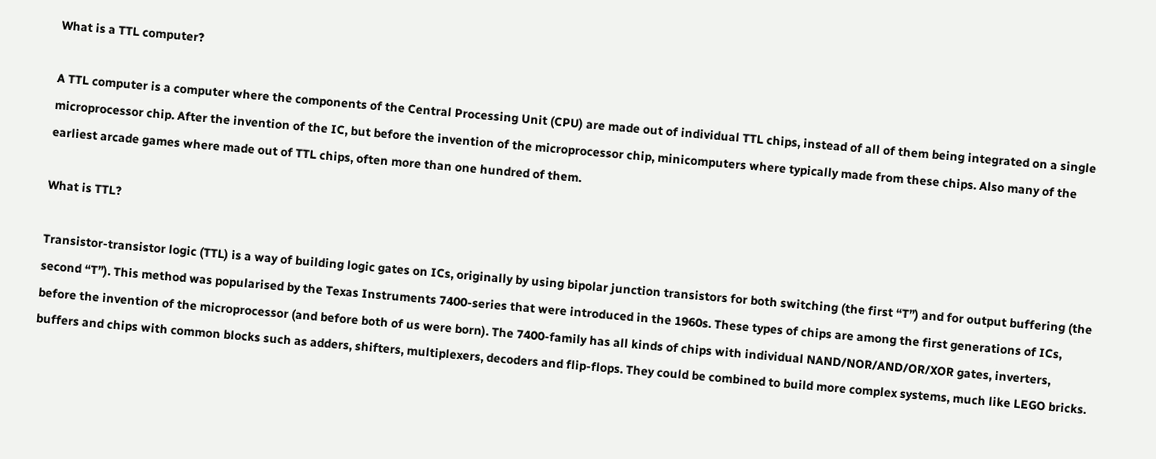What is a TTL computer?

A TTL computer is a computer where the components of the Central Processing Unit (CPU) are made out of individual TTL chips, instead of all of them being integrated on a single microprocessor chip. After the invention of the IC, but before the invention of the microprocessor chip, minicomputers where typically made from these chips. Also many of the earliest arcade games where made out of TTL chips, often more than one hundred of them.

What is TTL?

Transistor-transistor logic (TTL) is a way of building logic gates on ICs, originally by using bipolar junction transistors for both switching (the first “T”) and for output buffering (the second “T”). This method was popularised by the Texas Instruments 7400-series that were introduced in the 1960s. These types of chips are among the first generations of ICs, before the invention of the microprocessor (and before both of us were born). The 7400-family has all kinds of chips with individual NAND/NOR/AND/OR/XOR gates, inverters, buffers and chips with common blocks such as adders, shifters, multiplexers, decoders and flip-flops. They could be combined to build more complex systems, much like LEGO bricks.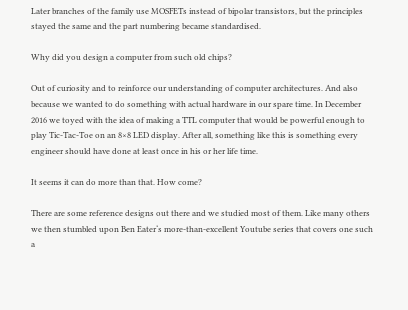Later branches of the family use MOSFETs instead of bipolar transistors, but the principles stayed the same and the part numbering became standardised.

Why did you design a computer from such old chips?

Out of curiosity and to reinforce our understanding of computer architectures. And also because we wanted to do something with actual hardware in our spare time. In December 2016 we toyed with the idea of making a TTL computer that would be powerful enough to play Tic-Tac-Toe on an 8×8 LED display. After all, something like this is something every engineer should have done at least once in his or her life time.

It seems it can do more than that. How come?

There are some reference designs out there and we studied most of them. Like many others we then stumbled upon Ben Eater‘s more-than-excellent Youtube series that covers one such a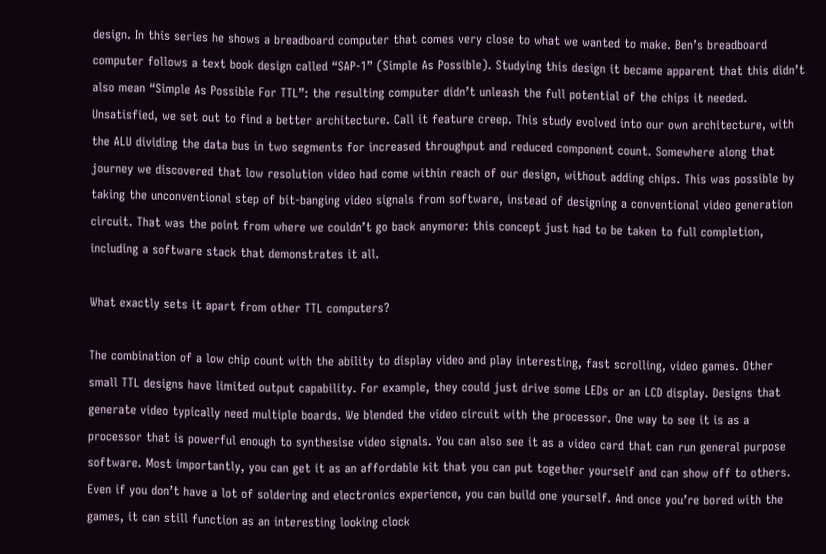design. In this series he shows a breadboard computer that comes very close to what we wanted to make. Ben’s breadboard computer follows a text book design called “SAP-1” (Simple As Possible). Studying this design it became apparent that this didn’t also mean “Simple As Possible For TTL”: the resulting computer didn’t unleash the full potential of the chips it needed. Unsatisfied, we set out to find a better architecture. Call it feature creep. This study evolved into our own architecture, with the ALU dividing the data bus in two segments for increased throughput and reduced component count. Somewhere along that journey we discovered that low resolution video had come within reach of our design, without adding chips. This was possible by taking the unconventional step of bit-banging video signals from software, instead of designing a conventional video generation circuit. That was the point from where we couldn’t go back anymore: this concept just had to be taken to full completion, including a software stack that demonstrates it all.

What exactly sets it apart from other TTL computers?

The combination of a low chip count with the ability to display video and play interesting, fast scrolling, video games. Other small TTL designs have limited output capability. For example, they could just drive some LEDs or an LCD display. Designs that generate video typically need multiple boards. We blended the video circuit with the processor. One way to see it is as a processor that is powerful enough to synthesise video signals. You can also see it as a video card that can run general purpose software. Most importantly, you can get it as an affordable kit that you can put together yourself and can show off to others. Even if you don’t have a lot of soldering and electronics experience, you can build one yourself. And once you’re bored with the games, it can still function as an interesting looking clock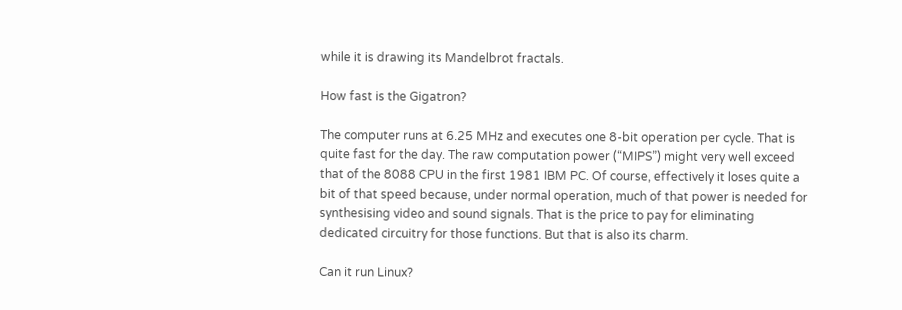while it is drawing its Mandelbrot fractals.

How fast is the Gigatron?

The computer runs at 6.25 MHz and executes one 8-bit operation per cycle. That is quite fast for the day. The raw computation power (“MIPS”) might very well exceed that of the 8088 CPU in the first 1981 IBM PC. Of course, effectively it loses quite a bit of that speed because, under normal operation, much of that power is needed for synthesising video and sound signals. That is the price to pay for eliminating dedicated circuitry for those functions. But that is also its charm.

Can it run Linux?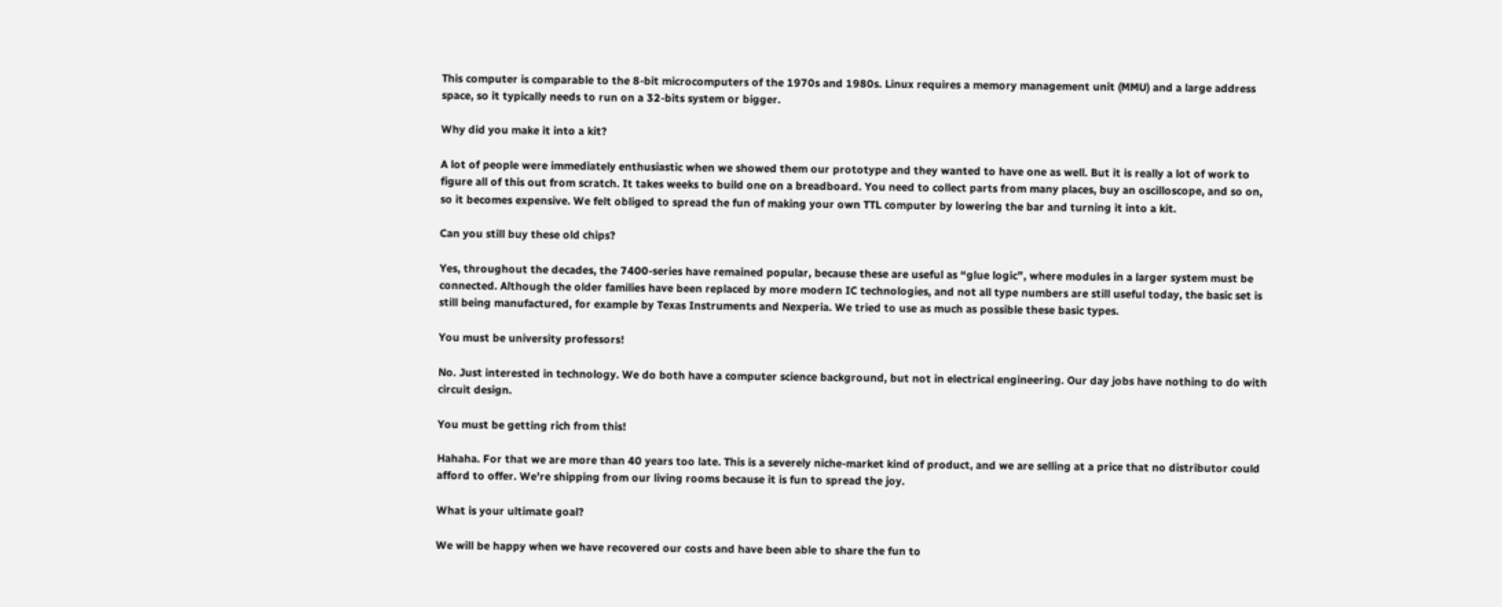This computer is comparable to the 8-bit microcomputers of the 1970s and 1980s. Linux requires a memory management unit (MMU) and a large address space, so it typically needs to run on a 32-bits system or bigger.

Why did you make it into a kit?

A lot of people were immediately enthusiastic when we showed them our prototype and they wanted to have one as well. But it is really a lot of work to figure all of this out from scratch. It takes weeks to build one on a breadboard. You need to collect parts from many places, buy an oscilloscope, and so on, so it becomes expensive. We felt obliged to spread the fun of making your own TTL computer by lowering the bar and turning it into a kit.

Can you still buy these old chips?

Yes, throughout the decades, the 7400-series have remained popular, because these are useful as “glue logic”, where modules in a larger system must be connected. Although the older families have been replaced by more modern IC technologies, and not all type numbers are still useful today, the basic set is still being manufactured, for example by Texas Instruments and Nexperia. We tried to use as much as possible these basic types.

You must be university professors!

No. Just interested in technology. We do both have a computer science background, but not in electrical engineering. Our day jobs have nothing to do with circuit design.

You must be getting rich from this!

Hahaha. For that we are more than 40 years too late. This is a severely niche-market kind of product, and we are selling at a price that no distributor could afford to offer. We’re shipping from our living rooms because it is fun to spread the joy.

What is your ultimate goal?

We will be happy when we have recovered our costs and have been able to share the fun to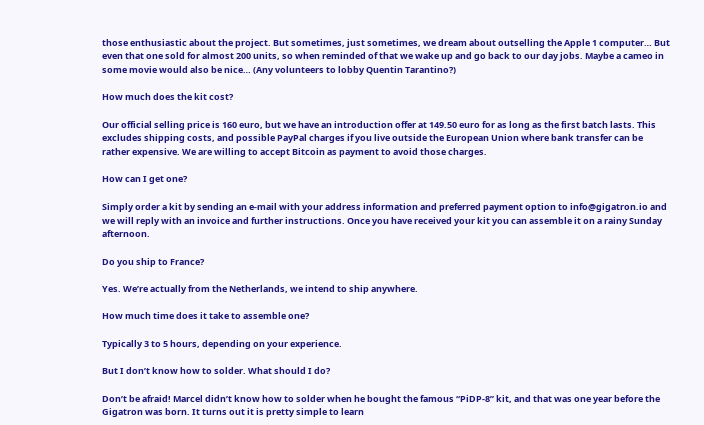those enthusiastic about the project. But sometimes, just sometimes, we dream about outselling the Apple 1 computer… But even that one sold for almost 200 units, so when reminded of that we wake up and go back to our day jobs. Maybe a cameo in some movie would also be nice… (Any volunteers to lobby Quentin Tarantino?)

How much does the kit cost?

Our official selling price is 160 euro, but we have an introduction offer at 149.50 euro for as long as the first batch lasts. This excludes shipping costs, and possible PayPal charges if you live outside the European Union where bank transfer can be rather expensive. We are willing to accept Bitcoin as payment to avoid those charges.

How can I get one?

Simply order a kit by sending an e-mail with your address information and preferred payment option to info@gigatron.io and we will reply with an invoice and further instructions. Once you have received your kit you can assemble it on a rainy Sunday afternoon.

Do you ship to France?

Yes. We’re actually from the Netherlands, we intend to ship anywhere.

How much time does it take to assemble one?

Typically 3 to 5 hours, depending on your experience.

But I don’t know how to solder. What should I do?

Don’t be afraid! Marcel didn’t know how to solder when he bought the famous “PiDP-8” kit, and that was one year before the Gigatron was born. It turns out it is pretty simple to learn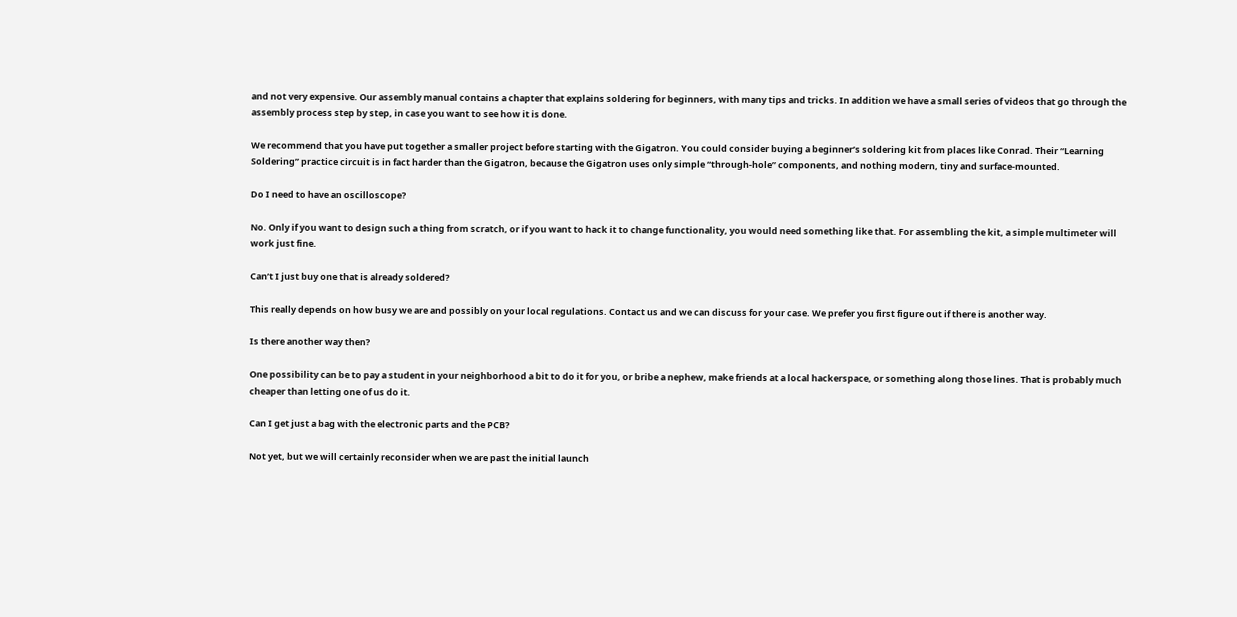and not very expensive. Our assembly manual contains a chapter that explains soldering for beginners, with many tips and tricks. In addition we have a small series of videos that go through the assembly process step by step, in case you want to see how it is done.

We recommend that you have put together a smaller project before starting with the Gigatron. You could consider buying a beginner’s soldering kit from places like Conrad. Their “Learning Soldering” practice circuit is in fact harder than the Gigatron, because the Gigatron uses only simple “through-hole” components, and nothing modern, tiny and surface-mounted.

Do I need to have an oscilloscope?

No. Only if you want to design such a thing from scratch, or if you want to hack it to change functionality, you would need something like that. For assembling the kit, a simple multimeter will work just fine.

Can’t I just buy one that is already soldered?

This really depends on how busy we are and possibly on your local regulations. Contact us and we can discuss for your case. We prefer you first figure out if there is another way.

Is there another way then?

One possibility can be to pay a student in your neighborhood a bit to do it for you, or bribe a nephew, make friends at a local hackerspace, or something along those lines. That is probably much cheaper than letting one of us do it.

Can I get just a bag with the electronic parts and the PCB?

Not yet, but we will certainly reconsider when we are past the initial launch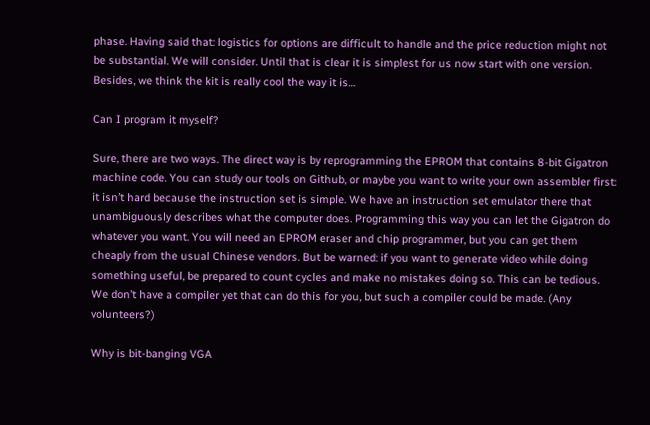phase. Having said that: logistics for options are difficult to handle and the price reduction might not be substantial. We will consider. Until that is clear it is simplest for us now start with one version. Besides, we think the kit is really cool the way it is…

Can I program it myself?

Sure, there are two ways. The direct way is by reprogramming the EPROM that contains 8-bit Gigatron machine code. You can study our tools on Github, or maybe you want to write your own assembler first: it isn’t hard because the instruction set is simple. We have an instruction set emulator there that unambiguously describes what the computer does. Programming this way you can let the Gigatron do whatever you want. You will need an EPROM eraser and chip programmer, but you can get them cheaply from the usual Chinese vendors. But be warned: if you want to generate video while doing something useful, be prepared to count cycles and make no mistakes doing so. This can be tedious. We don’t have a compiler yet that can do this for you, but such a compiler could be made. (Any volunteers?)

Why is bit-banging VGA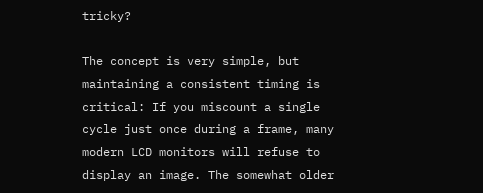tricky?

The concept is very simple, but maintaining a consistent timing is critical: If you miscount a single cycle just once during a frame, many modern LCD monitors will refuse to display an image. The somewhat older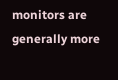monitors are generally more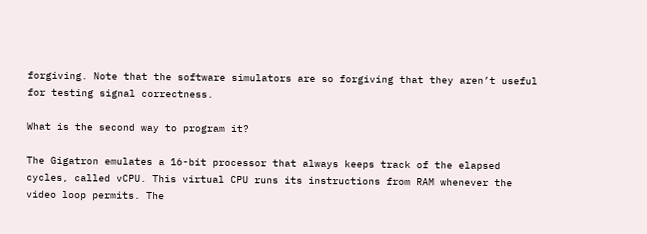forgiving. Note that the software simulators are so forgiving that they aren’t useful for testing signal correctness.

What is the second way to program it?

The Gigatron emulates a 16-bit processor that always keeps track of the elapsed cycles, called vCPU. This virtual CPU runs its instructions from RAM whenever the video loop permits. The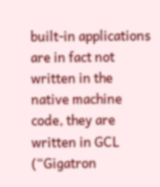built-in applications are in fact not written in the native machine code, they are written in GCL (“Gigatron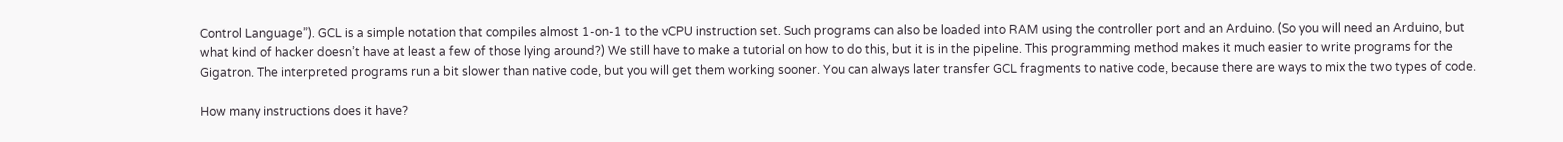Control Language”). GCL is a simple notation that compiles almost 1-on-1 to the vCPU instruction set. Such programs can also be loaded into RAM using the controller port and an Arduino. (So you will need an Arduino, but what kind of hacker doesn’t have at least a few of those lying around?) We still have to make a tutorial on how to do this, but it is in the pipeline. This programming method makes it much easier to write programs for the Gigatron. The interpreted programs run a bit slower than native code, but you will get them working sooner. You can always later transfer GCL fragments to native code, because there are ways to mix the two types of code.

How many instructions does it have?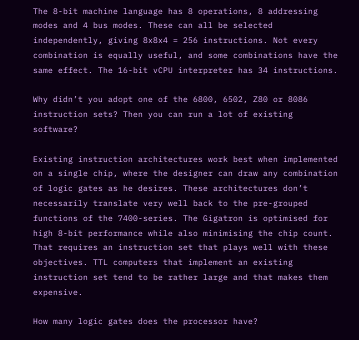The 8-bit machine language has 8 operations, 8 addressing modes and 4 bus modes. These can all be selected independently, giving 8x8x4 = 256 instructions. Not every combination is equally useful, and some combinations have the same effect. The 16-bit vCPU interpreter has 34 instructions.

Why didn’t you adopt one of the 6800, 6502, Z80 or 8086 instruction sets? Then you can run a lot of existing software?

Existing instruction architectures work best when implemented on a single chip, where the designer can draw any combination of logic gates as he desires. These architectures don’t necessarily translate very well back to the pre-grouped functions of the 7400-series. The Gigatron is optimised for high 8-bit performance while also minimising the chip count. That requires an instruction set that plays well with these objectives. TTL computers that implement an existing instruction set tend to be rather large and that makes them expensive.

How many logic gates does the processor have?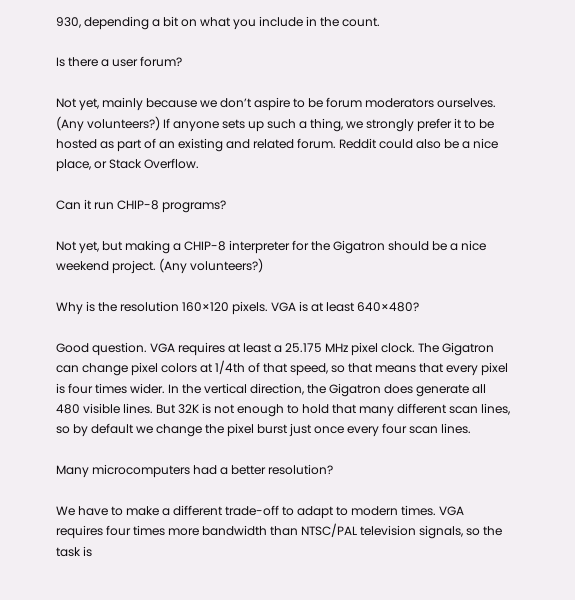930, depending a bit on what you include in the count.

Is there a user forum?

Not yet, mainly because we don’t aspire to be forum moderators ourselves. (Any volunteers?) If anyone sets up such a thing, we strongly prefer it to be hosted as part of an existing and related forum. Reddit could also be a nice place, or Stack Overflow.

Can it run CHIP-8 programs?

Not yet, but making a CHIP-8 interpreter for the Gigatron should be a nice weekend project. (Any volunteers?)

Why is the resolution 160×120 pixels. VGA is at least 640×480?

Good question. VGA requires at least a 25.175 MHz pixel clock. The Gigatron can change pixel colors at 1/4th of that speed, so that means that every pixel is four times wider. In the vertical direction, the Gigatron does generate all 480 visible lines. But 32K is not enough to hold that many different scan lines, so by default we change the pixel burst just once every four scan lines.

Many microcomputers had a better resolution?

We have to make a different trade-off to adapt to modern times. VGA requires four times more bandwidth than NTSC/PAL television signals, so the task is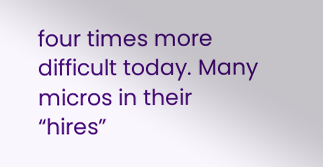four times more difficult today. Many micros in their “hires”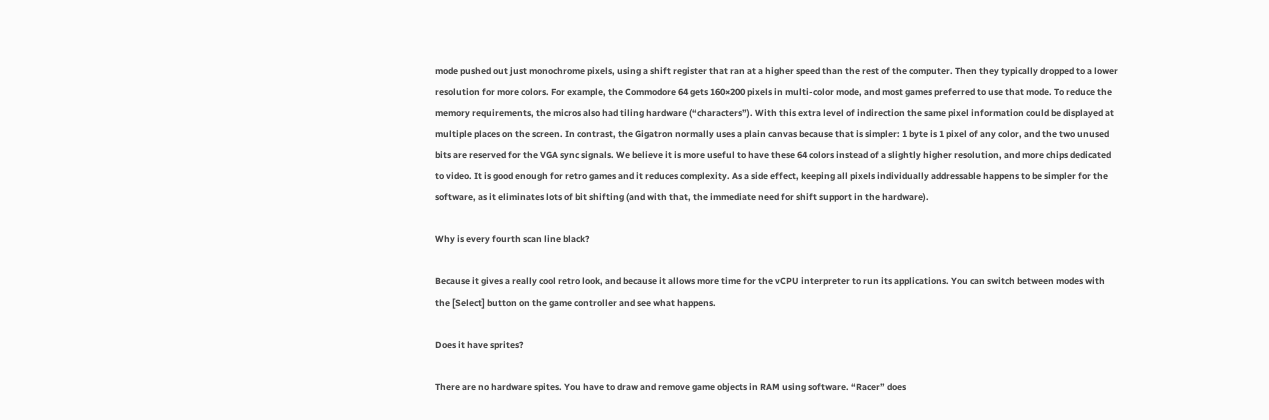mode pushed out just monochrome pixels, using a shift register that ran at a higher speed than the rest of the computer. Then they typically dropped to a lower resolution for more colors. For example, the Commodore 64 gets 160×200 pixels in multi-color mode, and most games preferred to use that mode. To reduce the memory requirements, the micros also had tiling hardware (“characters”). With this extra level of indirection the same pixel information could be displayed at multiple places on the screen. In contrast, the Gigatron normally uses a plain canvas because that is simpler: 1 byte is 1 pixel of any color, and the two unused bits are reserved for the VGA sync signals. We believe it is more useful to have these 64 colors instead of a slightly higher resolution, and more chips dedicated to video. It is good enough for retro games and it reduces complexity. As a side effect, keeping all pixels individually addressable happens to be simpler for the software, as it eliminates lots of bit shifting (and with that, the immediate need for shift support in the hardware).

Why is every fourth scan line black?

Because it gives a really cool retro look, and because it allows more time for the vCPU interpreter to run its applications. You can switch between modes with the [Select] button on the game controller and see what happens.

Does it have sprites?

There are no hardware spites. You have to draw and remove game objects in RAM using software. “Racer” does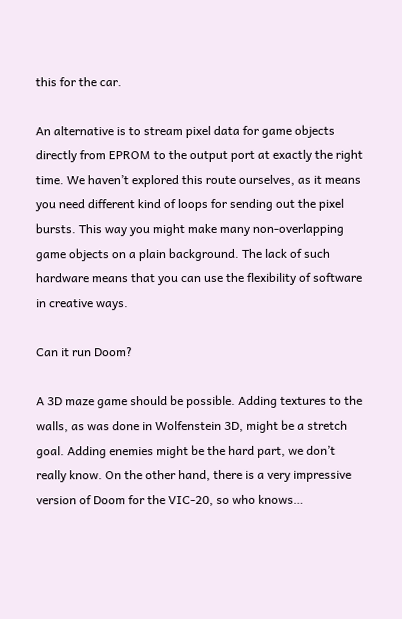this for the car.

An alternative is to stream pixel data for game objects directly from EPROM to the output port at exactly the right time. We haven’t explored this route ourselves, as it means you need different kind of loops for sending out the pixel bursts. This way you might make many non-overlapping game objects on a plain background. The lack of such hardware means that you can use the flexibility of software in creative ways.

Can it run Doom?

A 3D maze game should be possible. Adding textures to the walls, as was done in Wolfenstein 3D, might be a stretch goal. Adding enemies might be the hard part, we don’t really know. On the other hand, there is a very impressive version of Doom for the VIC-20, so who knows…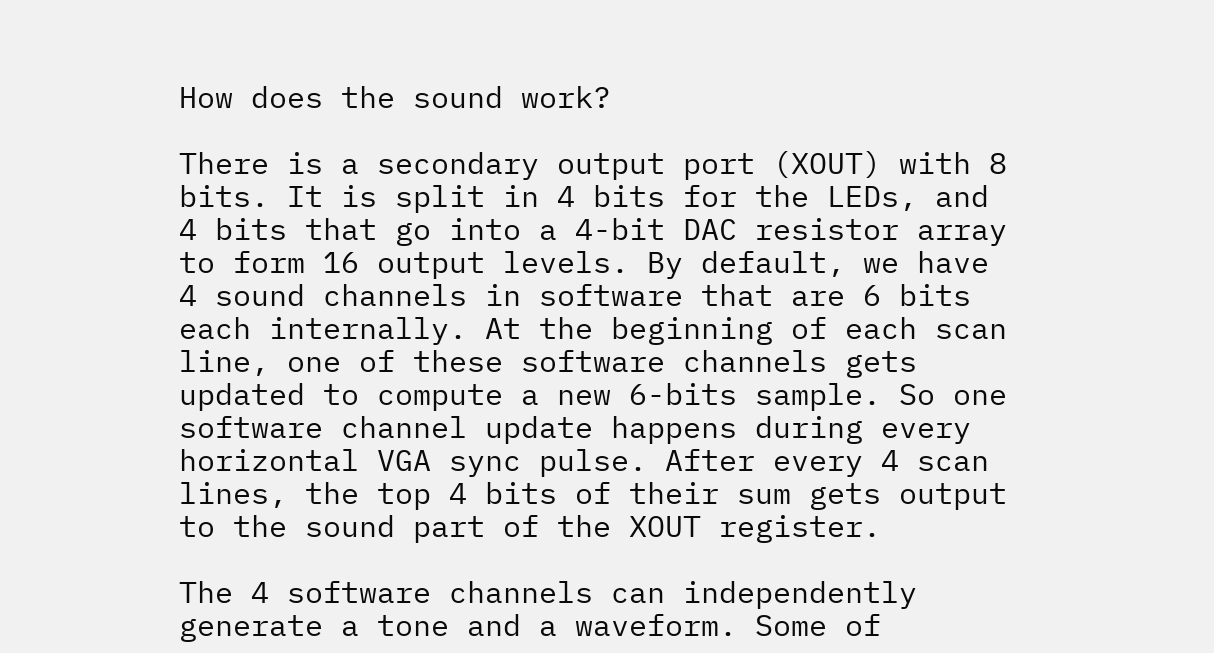How does the sound work?

There is a secondary output port (XOUT) with 8 bits. It is split in 4 bits for the LEDs, and 4 bits that go into a 4-bit DAC resistor array to form 16 output levels. By default, we have 4 sound channels in software that are 6 bits each internally. At the beginning of each scan line, one of these software channels gets updated to compute a new 6-bits sample. So one software channel update happens during every horizontal VGA sync pulse. After every 4 scan lines, the top 4 bits of their sum gets output to the sound part of the XOUT register.

The 4 software channels can independently generate a tone and a waveform. Some of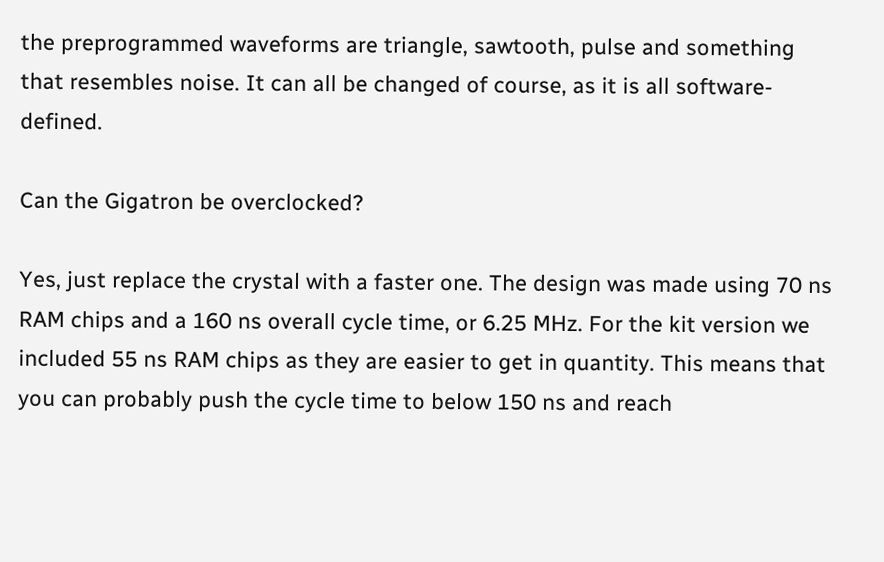the preprogrammed waveforms are triangle, sawtooth, pulse and something that resembles noise. It can all be changed of course, as it is all software-defined.

Can the Gigatron be overclocked?

Yes, just replace the crystal with a faster one. The design was made using 70 ns RAM chips and a 160 ns overall cycle time, or 6.25 MHz. For the kit version we included 55 ns RAM chips as they are easier to get in quantity. This means that you can probably push the cycle time to below 150 ns and reach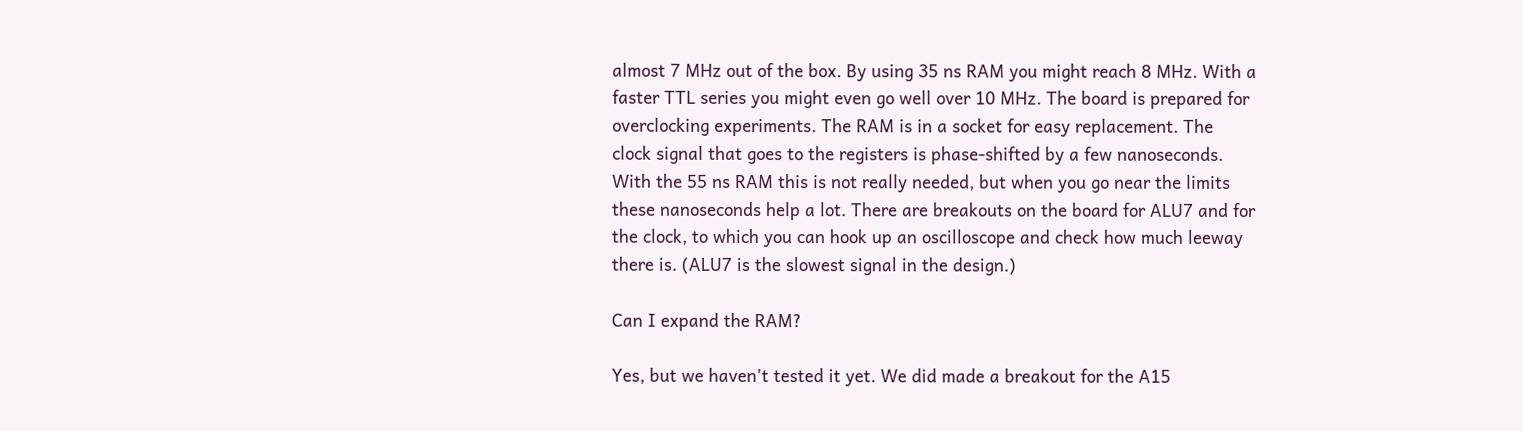almost 7 MHz out of the box. By using 35 ns RAM you might reach 8 MHz. With a faster TTL series you might even go well over 10 MHz. The board is prepared for overclocking experiments. The RAM is in a socket for easy replacement. The clock signal that goes to the registers is phase-shifted by a few nanoseconds. With the 55 ns RAM this is not really needed, but when you go near the limits these nanoseconds help a lot. There are breakouts on the board for ALU7 and for the clock, to which you can hook up an oscilloscope and check how much leeway there is. (ALU7 is the slowest signal in the design.)

Can I expand the RAM?

Yes, but we haven’t tested it yet. We did made a breakout for the A15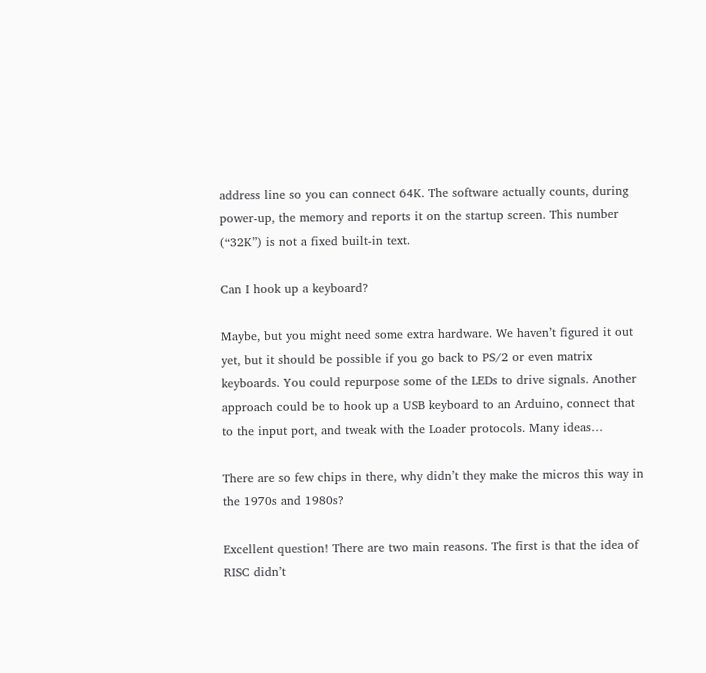address line so you can connect 64K. The software actually counts, during power-up, the memory and reports it on the startup screen. This number (“32K”) is not a fixed built-in text.

Can I hook up a keyboard?

Maybe, but you might need some extra hardware. We haven’t figured it out yet, but it should be possible if you go back to PS/2 or even matrix keyboards. You could repurpose some of the LEDs to drive signals. Another approach could be to hook up a USB keyboard to an Arduino, connect that to the input port, and tweak with the Loader protocols. Many ideas…

There are so few chips in there, why didn’t they make the micros this way in the 1970s and 1980s?

Excellent question! There are two main reasons. The first is that the idea of RISC didn’t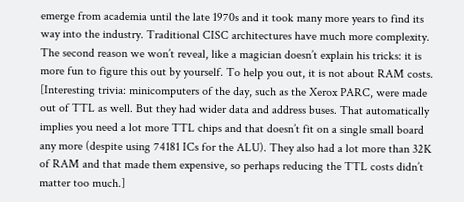emerge from academia until the late 1970s and it took many more years to find its way into the industry. Traditional CISC architectures have much more complexity. The second reason we won’t reveal, like a magician doesn’t explain his tricks: it is more fun to figure this out by yourself. To help you out, it is not about RAM costs. [Interesting trivia: minicomputers of the day, such as the Xerox PARC, were made out of TTL as well. But they had wider data and address buses. That automatically implies you need a lot more TTL chips and that doesn’t fit on a single small board any more (despite using 74181 ICs for the ALU). They also had a lot more than 32K of RAM and that made them expensive, so perhaps reducing the TTL costs didn’t matter too much.]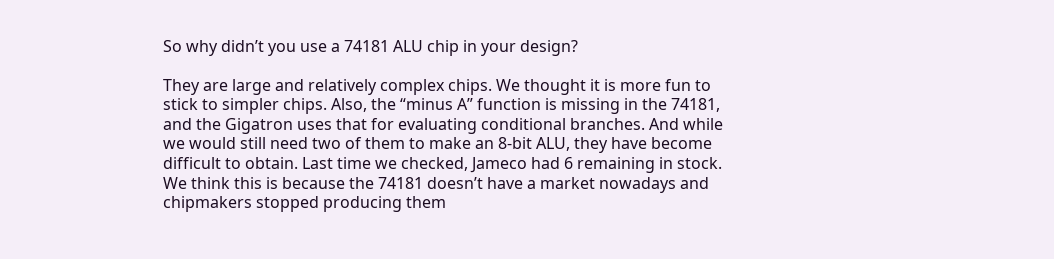So why didn’t you use a 74181 ALU chip in your design?

They are large and relatively complex chips. We thought it is more fun to stick to simpler chips. Also, the “minus A” function is missing in the 74181, and the Gigatron uses that for evaluating conditional branches. And while we would still need two of them to make an 8-bit ALU, they have become difficult to obtain. Last time we checked, Jameco had 6 remaining in stock. We think this is because the 74181 doesn’t have a market nowadays and chipmakers stopped producing them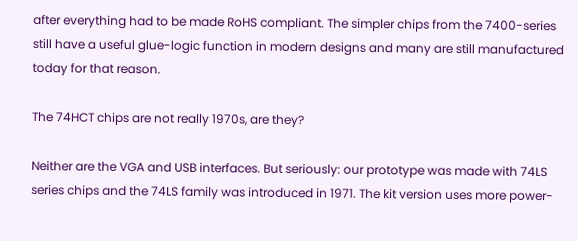after everything had to be made RoHS compliant. The simpler chips from the 7400-series still have a useful glue-logic function in modern designs and many are still manufactured today for that reason.

The 74HCT chips are not really 1970s, are they?

Neither are the VGA and USB interfaces. But seriously: our prototype was made with 74LS series chips and the 74LS family was introduced in 1971. The kit version uses more power-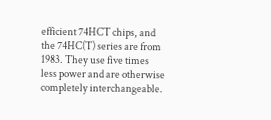efficient 74HCT chips, and the 74HC(T) series are from 1983. They use five times less power and are otherwise completely interchangeable.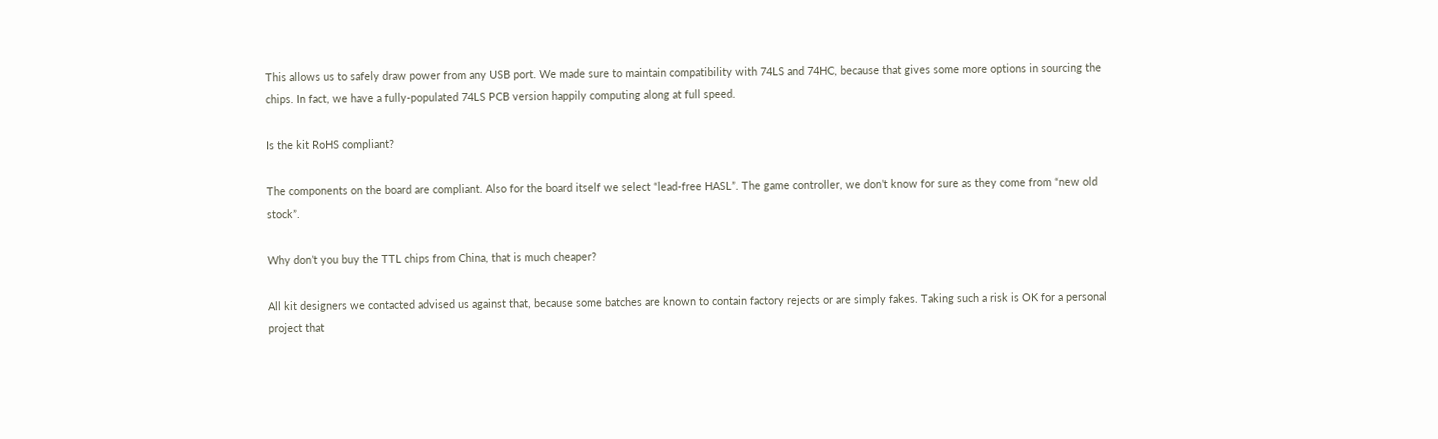This allows us to safely draw power from any USB port. We made sure to maintain compatibility with 74LS and 74HC, because that gives some more options in sourcing the chips. In fact, we have a fully-populated 74LS PCB version happily computing along at full speed.

Is the kit RoHS compliant?

The components on the board are compliant. Also for the board itself we select “lead-free HASL”. The game controller, we don’t know for sure as they come from “new old stock”.

Why don’t you buy the TTL chips from China, that is much cheaper?

All kit designers we contacted advised us against that, because some batches are known to contain factory rejects or are simply fakes. Taking such a risk is OK for a personal project that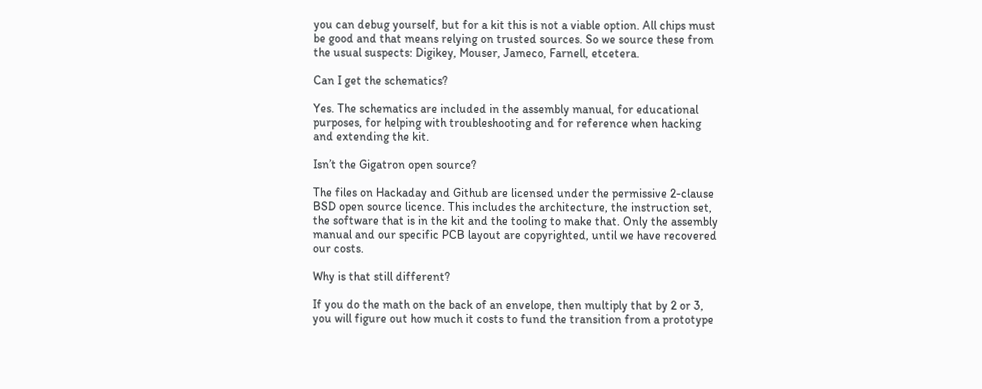you can debug yourself, but for a kit this is not a viable option. All chips must be good and that means relying on trusted sources. So we source these from the usual suspects: Digikey, Mouser, Jameco, Farnell, etcetera.

Can I get the schematics?

Yes. The schematics are included in the assembly manual, for educational purposes, for helping with troubleshooting and for reference when hacking and extending the kit.

Isn’t the Gigatron open source?

The files on Hackaday and Github are licensed under the permissive 2-clause BSD open source licence. This includes the architecture, the instruction set, the software that is in the kit and the tooling to make that. Only the assembly manual and our specific PCB layout are copyrighted, until we have recovered our costs.

Why is that still different?

If you do the math on the back of an envelope, then multiply that by 2 or 3, you will figure out how much it costs to fund the transition from a prototype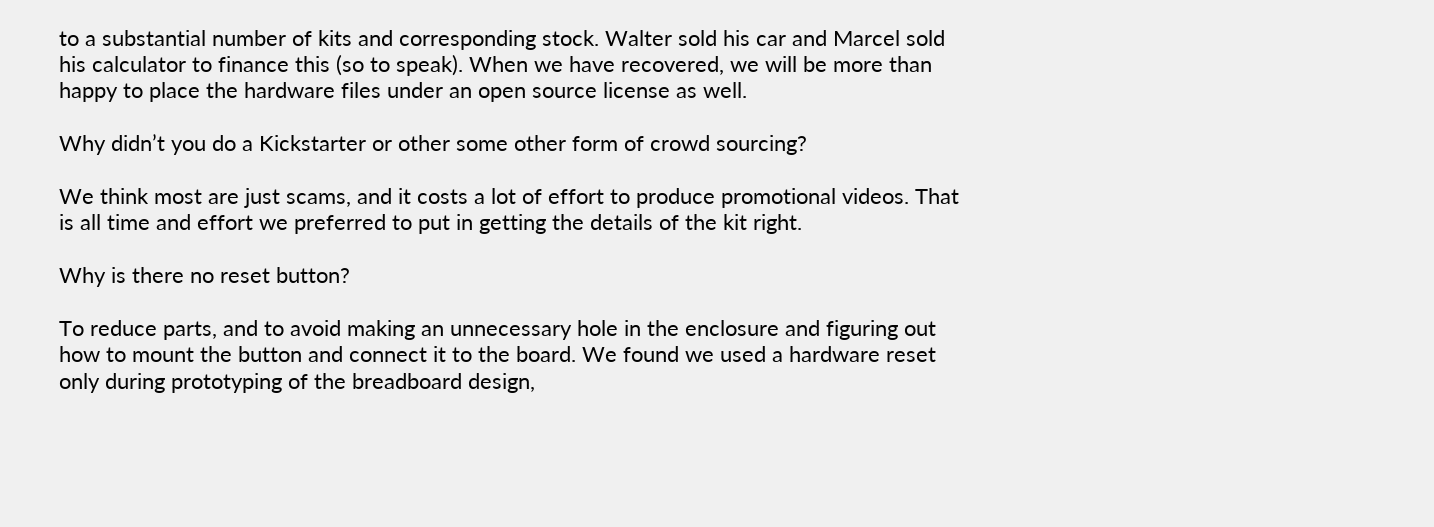to a substantial number of kits and corresponding stock. Walter sold his car and Marcel sold his calculator to finance this (so to speak). When we have recovered, we will be more than happy to place the hardware files under an open source license as well.

Why didn’t you do a Kickstarter or other some other form of crowd sourcing?

We think most are just scams, and it costs a lot of effort to produce promotional videos. That is all time and effort we preferred to put in getting the details of the kit right.

Why is there no reset button?

To reduce parts, and to avoid making an unnecessary hole in the enclosure and figuring out how to mount the button and connect it to the board. We found we used a hardware reset only during prototyping of the breadboard design,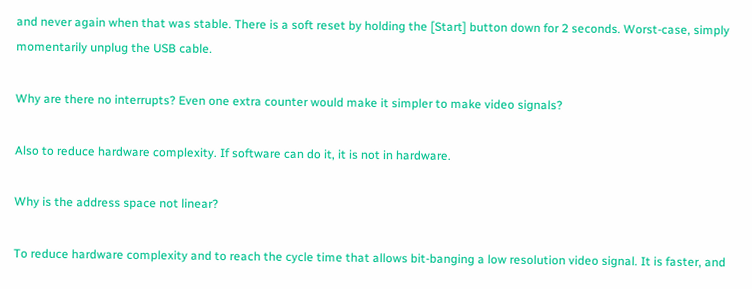and never again when that was stable. There is a soft reset by holding the [Start] button down for 2 seconds. Worst-case, simply momentarily unplug the USB cable.

Why are there no interrupts? Even one extra counter would make it simpler to make video signals?

Also to reduce hardware complexity. If software can do it, it is not in hardware.

Why is the address space not linear?

To reduce hardware complexity and to reach the cycle time that allows bit-banging a low resolution video signal. It is faster, and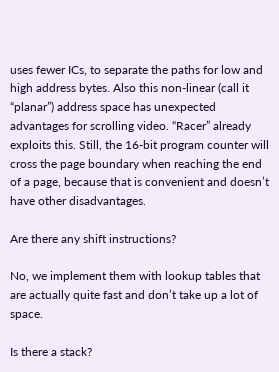uses fewer ICs, to separate the paths for low and high address bytes. Also this non-linear (call it “planar”) address space has unexpected advantages for scrolling video. “Racer” already exploits this. Still, the 16-bit program counter will cross the page boundary when reaching the end of a page, because that is convenient and doesn’t have other disadvantages.

Are there any shift instructions?

No, we implement them with lookup tables that are actually quite fast and don’t take up a lot of space.

Is there a stack?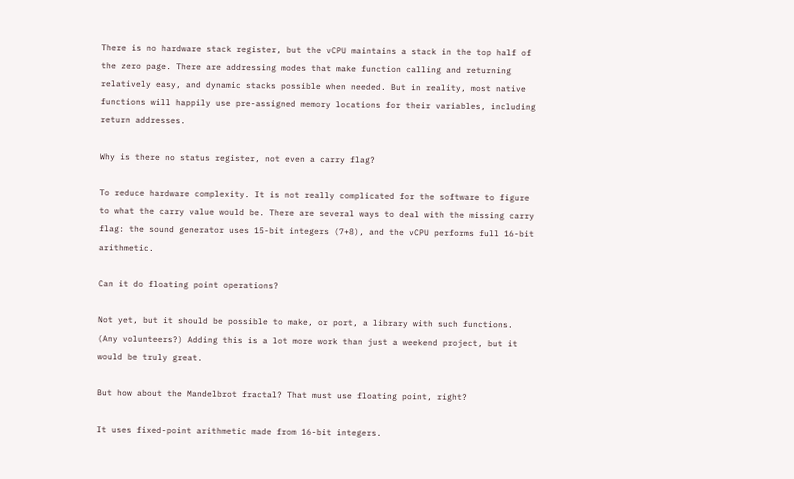There is no hardware stack register, but the vCPU maintains a stack in the top half of the zero page. There are addressing modes that make function calling and returning relatively easy, and dynamic stacks possible when needed. But in reality, most native functions will happily use pre-assigned memory locations for their variables, including return addresses.

Why is there no status register, not even a carry flag?

To reduce hardware complexity. It is not really complicated for the software to figure to what the carry value would be. There are several ways to deal with the missing carry flag: the sound generator uses 15-bit integers (7+8), and the vCPU performs full 16-bit arithmetic.

Can it do floating point operations?

Not yet, but it should be possible to make, or port, a library with such functions. (Any volunteers?) Adding this is a lot more work than just a weekend project, but it would be truly great.

But how about the Mandelbrot fractal? That must use floating point, right?

It uses fixed-point arithmetic made from 16-bit integers.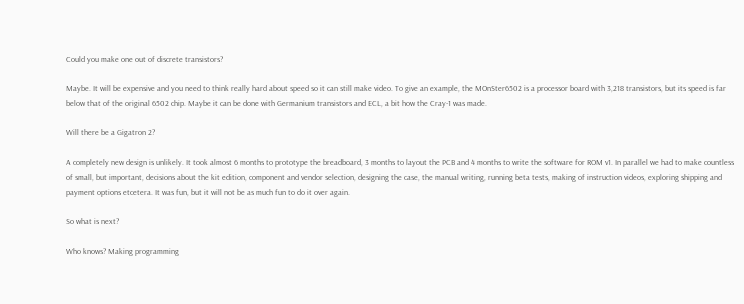Could you make one out of discrete transistors?

Maybe. It will be expensive and you need to think really hard about speed so it can still make video. To give an example, the MOnSter6502 is a processor board with 3,218 transistors, but its speed is far below that of the original 6502 chip. Maybe it can be done with Germanium transistors and ECL, a bit how the Cray-1 was made.

Will there be a Gigatron 2?

A completely new design is unlikely. It took almost 6 months to prototype the breadboard, 3 months to layout the PCB and 4 months to write the software for ROM v1. In parallel we had to make countless of small, but important, decisions about the kit edition, component and vendor selection, designing the case, the manual writing, running beta tests, making of instruction videos, exploring shipping and payment options etcetera. It was fun, but it will not be as much fun to do it over again.

So what is next?

Who knows? Making programming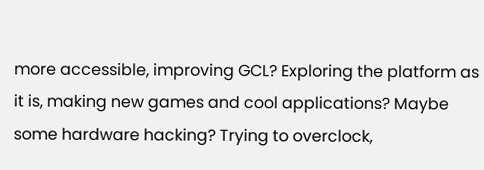more accessible, improving GCL? Exploring the platform as it is, making new games and cool applications? Maybe some hardware hacking? Trying to overclock,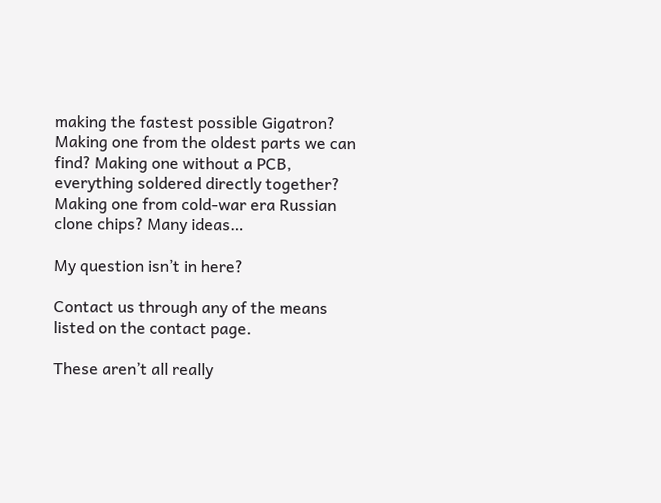making the fastest possible Gigatron? Making one from the oldest parts we can find? Making one without a PCB, everything soldered directly together? Making one from cold-war era Russian clone chips? Many ideas…

My question isn’t in here?

Contact us through any of the means listed on the contact page.

These aren’t all really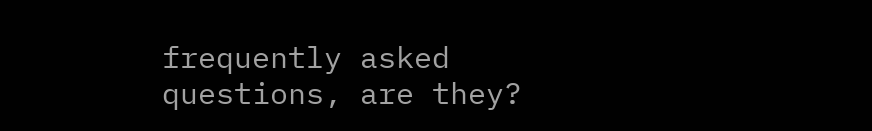frequently asked questions, are they?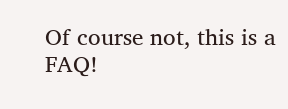Of course not, this is a FAQ!